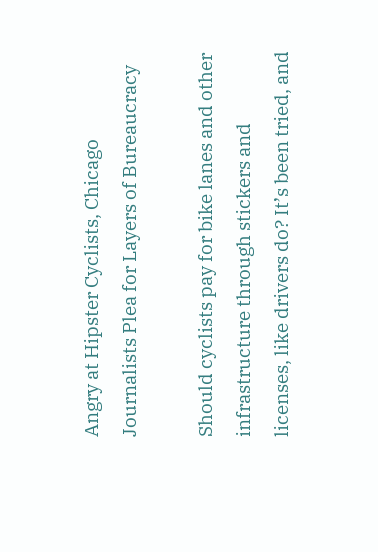Angry at Hipster Cyclists, Chicago Journalists Plea for Layers of Bureaucracy

Should cyclists pay for bike lanes and other infrastructure through stickers and licenses, like drivers do? It’s been tried, and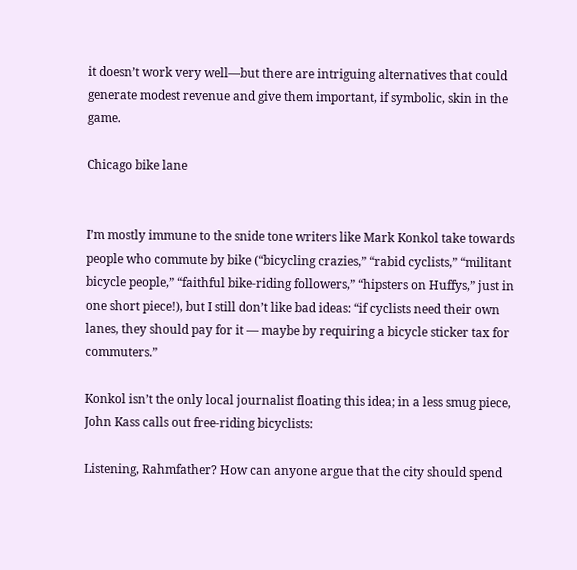it doesn’t work very well—but there are intriguing alternatives that could generate modest revenue and give them important, if symbolic, skin in the game.

Chicago bike lane


I’m mostly immune to the snide tone writers like Mark Konkol take towards people who commute by bike (“bicycling crazies,” “rabid cyclists,” “militant bicycle people,” “faithful bike-riding followers,” “hipsters on Huffys,” just in one short piece!), but I still don’t like bad ideas: “if cyclists need their own lanes, they should pay for it — maybe by requiring a bicycle sticker tax for commuters.”

Konkol isn’t the only local journalist floating this idea; in a less smug piece, John Kass calls out free-riding bicyclists:

Listening, Rahmfather? How can anyone argue that the city should spend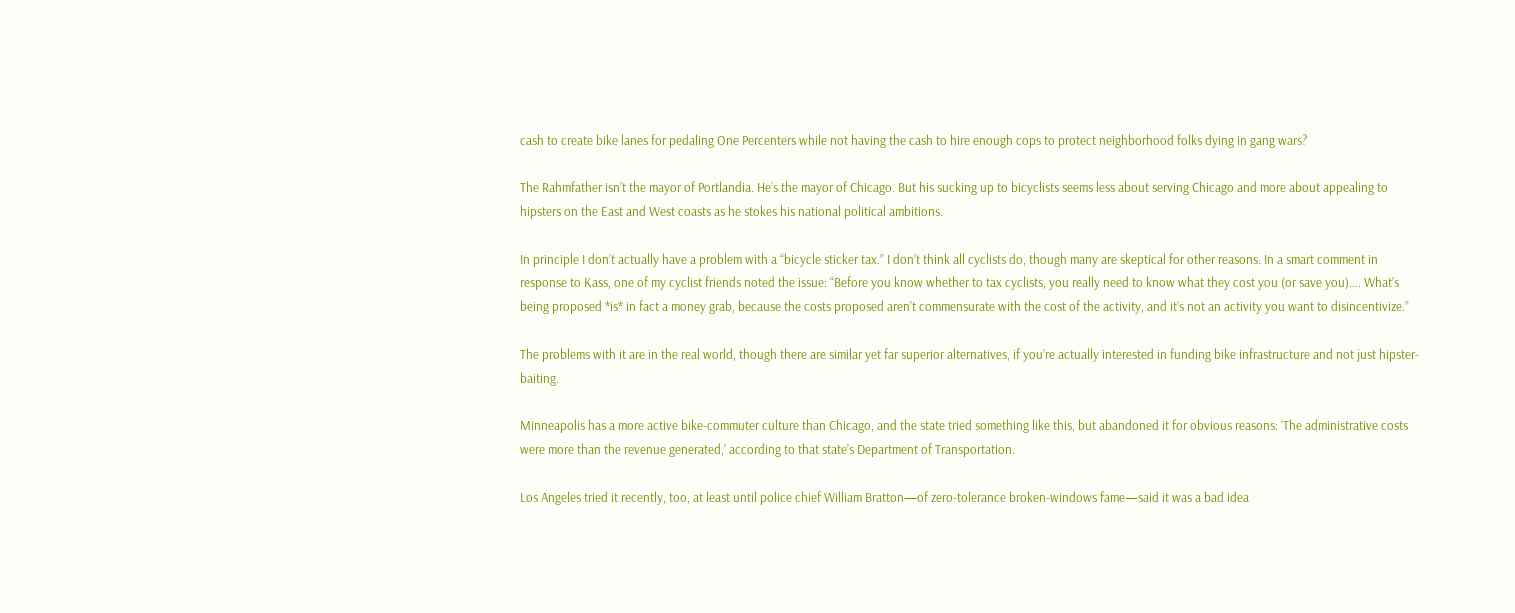cash to create bike lanes for pedaling One Percenters while not having the cash to hire enough cops to protect neighborhood folks dying in gang wars?

The Rahmfather isn’t the mayor of Portlandia. He’s the mayor of Chicago. But his sucking up to bicyclists seems less about serving Chicago and more about appealing to hipsters on the East and West coasts as he stokes his national political ambitions.

In principle I don’t actually have a problem with a “bicycle sticker tax.” I don’t think all cyclists do, though many are skeptical for other reasons. In a smart comment in response to Kass, one of my cyclist friends noted the issue: “Before you know whether to tax cyclists, you really need to know what they cost you (or save you)…. What’s being proposed *is* in fact a money grab, because the costs proposed aren’t commensurate with the cost of the activity, and it’s not an activity you want to disincentivize.”

The problems with it are in the real world, though there are similar yet far superior alternatives, if you’re actually interested in funding bike infrastructure and not just hipster-baiting.

Minneapolis has a more active bike-commuter culture than Chicago, and the state tried something like this, but abandoned it for obvious reasons: ‘The administrative costs were more than the revenue generated,’ according to that state’s Department of Transportation.

Los Angeles tried it recently, too, at least until police chief William Bratton—of zero-tolerance broken-windows fame—said it was a bad idea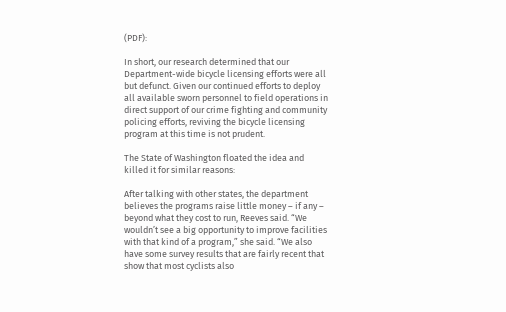(PDF):

In short, our research determined that our Department-wide bicycle licensing efforts were all but defunct. Given our continued efforts to deploy all available sworn personnel to field operations in direct support of our crime fighting and community policing efforts, reviving the bicycle licensing program at this time is not prudent.

The State of Washington floated the idea and killed it for similar reasons:

After talking with other states, the department believes the programs raise little money – if any – beyond what they cost to run, Reeves said. “We wouldn’t see a big opportunity to improve facilities with that kind of a program,” she said. “We also have some survey results that are fairly recent that show that most cyclists also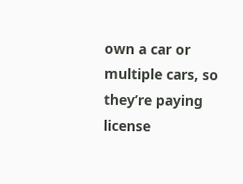own a car or multiple cars, so they’re paying license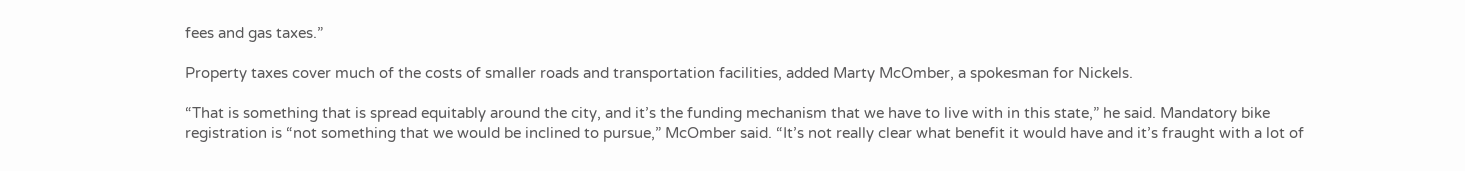fees and gas taxes.”

Property taxes cover much of the costs of smaller roads and transportation facilities, added Marty McOmber, a spokesman for Nickels.

“That is something that is spread equitably around the city, and it’s the funding mechanism that we have to live with in this state,” he said. Mandatory bike registration is “not something that we would be inclined to pursue,” McOmber said. “It’s not really clear what benefit it would have and it’s fraught with a lot of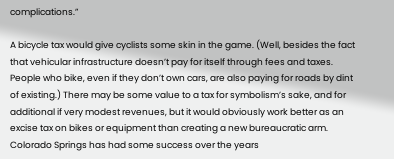complications.”

A bicycle tax would give cyclists some skin in the game. (Well, besides the fact that vehicular infrastructure doesn’t pay for itself through fees and taxes. People who bike, even if they don’t own cars, are also paying for roads by dint of existing.) There may be some value to a tax for symbolism’s sake, and for additional if very modest revenues, but it would obviously work better as an excise tax on bikes or equipment than creating a new bureaucratic arm. Colorado Springs has had some success over the years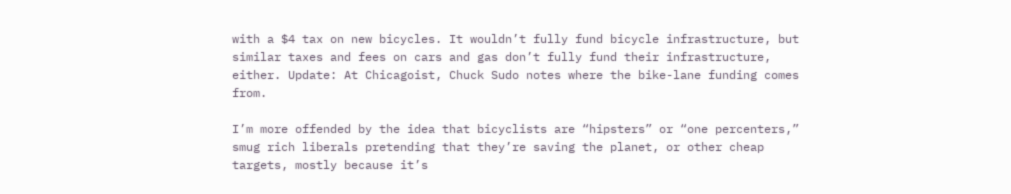with a $4 tax on new bicycles. It wouldn’t fully fund bicycle infrastructure, but similar taxes and fees on cars and gas don’t fully fund their infrastructure, either. Update: At Chicagoist, Chuck Sudo notes where the bike-lane funding comes from.

I’m more offended by the idea that bicyclists are “hipsters” or “one percenters,” smug rich liberals pretending that they’re saving the planet, or other cheap targets, mostly because it’s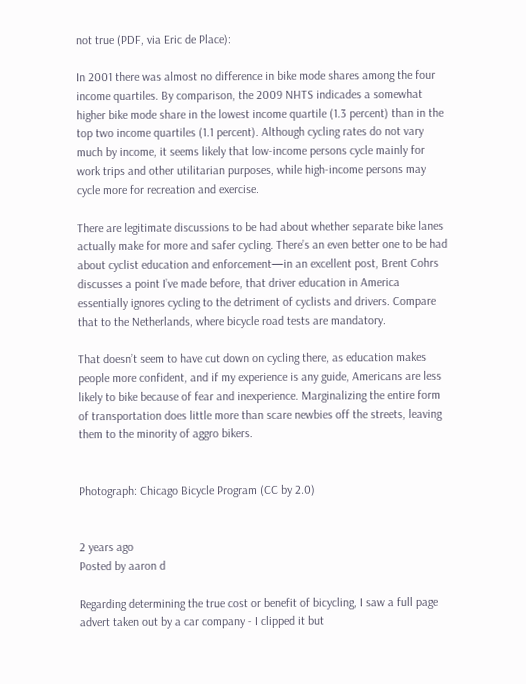not true (PDF, via Eric de Place):

In 2001 there was almost no difference in bike mode shares among the four income quartiles. By comparison, the 2009 NHTS indicades a somewhat higher bike mode share in the lowest income quartile (1.3 percent) than in the top two income quartiles (1.1 percent). Although cycling rates do not vary much by income, it seems likely that low-income persons cycle mainly for work trips and other utilitarian purposes, while high-income persons may cycle more for recreation and exercise.

There are legitimate discussions to be had about whether separate bike lanes actually make for more and safer cycling. There’s an even better one to be had about cyclist education and enforcement—in an excellent post, Brent Cohrs discusses a point I’ve made before, that driver education in America essentially ignores cycling to the detriment of cyclists and drivers. Compare that to the Netherlands, where bicycle road tests are mandatory.

That doesn’t seem to have cut down on cycling there, as education makes people more confident, and if my experience is any guide, Americans are less likely to bike because of fear and inexperience. Marginalizing the entire form of transportation does little more than scare newbies off the streets, leaving them to the minority of aggro bikers.


Photograph: Chicago Bicycle Program (CC by 2.0)


2 years ago
Posted by aaron d

Regarding determining the true cost or benefit of bicycling, I saw a full page advert taken out by a car company - I clipped it but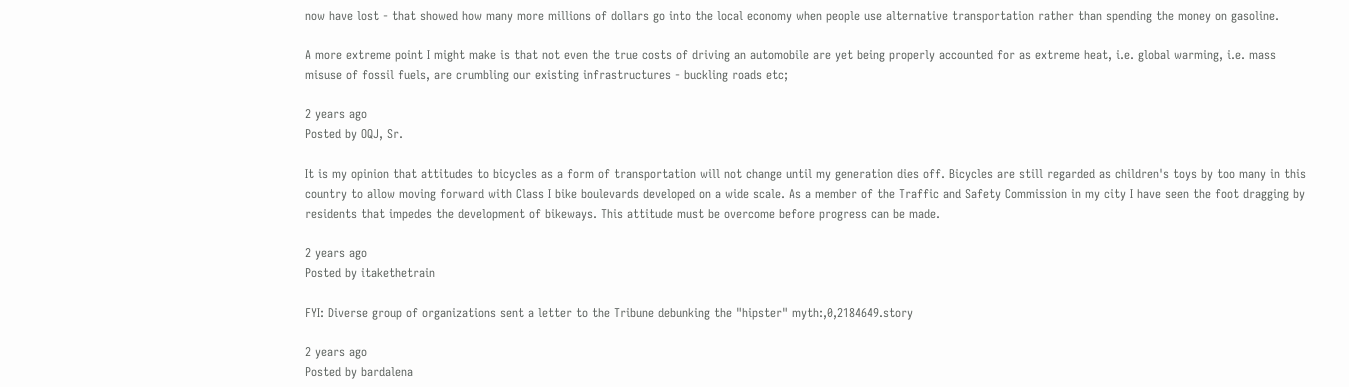now have lost - that showed how many more millions of dollars go into the local economy when people use alternative transportation rather than spending the money on gasoline.

A more extreme point I might make is that not even the true costs of driving an automobile are yet being properly accounted for as extreme heat, i.e. global warming, i.e. mass misuse of fossil fuels, are crumbling our existing infrastructures - buckling roads etc;

2 years ago
Posted by OQJ, Sr.

It is my opinion that attitudes to bicycles as a form of transportation will not change until my generation dies off. Bicycles are still regarded as children's toys by too many in this country to allow moving forward with Class I bike boulevards developed on a wide scale. As a member of the Traffic and Safety Commission in my city I have seen the foot dragging by residents that impedes the development of bikeways. This attitude must be overcome before progress can be made.

2 years ago
Posted by itakethetrain

FYI: Diverse group of organizations sent a letter to the Tribune debunking the "hipster" myth:,0,2184649.story

2 years ago
Posted by bardalena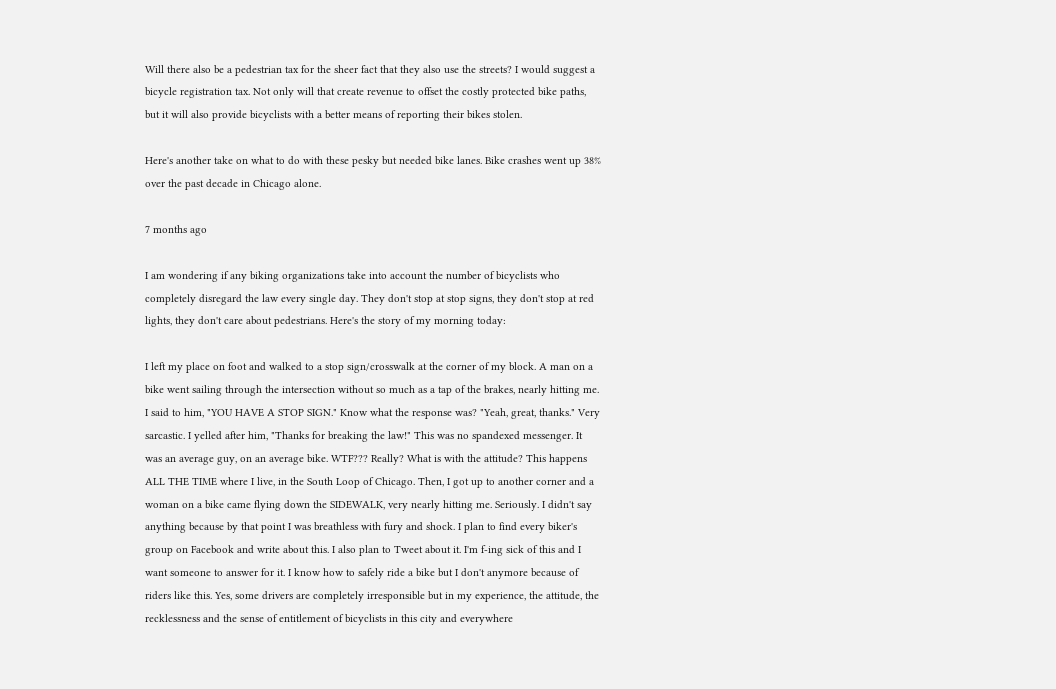Will there also be a pedestrian tax for the sheer fact that they also use the streets? I would suggest a bicycle registration tax. Not only will that create revenue to offset the costly protected bike paths, but it will also provide bicyclists with a better means of reporting their bikes stolen.

Here's another take on what to do with these pesky but needed bike lanes. Bike crashes went up 38% over the past decade in Chicago alone.

7 months ago

I am wondering if any biking organizations take into account the number of bicyclists who completely disregard the law every single day. They don't stop at stop signs, they don't stop at red lights, they don't care about pedestrians. Here's the story of my morning today:

I left my place on foot and walked to a stop sign/crosswalk at the corner of my block. A man on a bike went sailing through the intersection without so much as a tap of the brakes, nearly hitting me. I said to him, "YOU HAVE A STOP SIGN." Know what the response was? "Yeah, great, thanks." Very sarcastic. I yelled after him, "Thanks for breaking the law!" This was no spandexed messenger. It was an average guy, on an average bike. WTF??? Really? What is with the attitude? This happens ALL THE TIME where I live, in the South Loop of Chicago. Then, I got up to another corner and a woman on a bike came flying down the SIDEWALK, very nearly hitting me. Seriously. I didn't say anything because by that point I was breathless with fury and shock. I plan to find every biker's group on Facebook and write about this. I also plan to Tweet about it. I'm f-ing sick of this and I want someone to answer for it. I know how to safely ride a bike but I don't anymore because of riders like this. Yes, some drivers are completely irresponsible but in my experience, the attitude, the recklessness and the sense of entitlement of bicyclists in this city and everywhere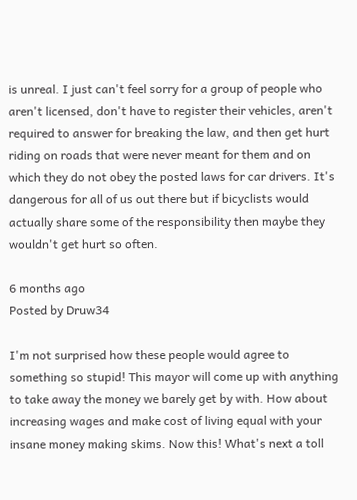is unreal. I just can't feel sorry for a group of people who aren't licensed, don't have to register their vehicles, aren't required to answer for breaking the law, and then get hurt riding on roads that were never meant for them and on which they do not obey the posted laws for car drivers. It's dangerous for all of us out there but if bicyclists would actually share some of the responsibility then maybe they wouldn't get hurt so often.

6 months ago
Posted by Druw34

I'm not surprised how these people would agree to something so stupid! This mayor will come up with anything to take away the money we barely get by with. How about increasing wages and make cost of living equal with your insane money making skims. Now this! What's next a toll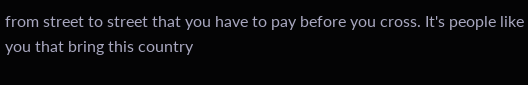from street to street that you have to pay before you cross. It's people like you that bring this country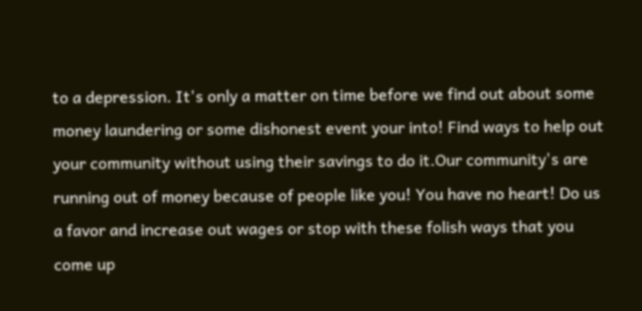to a depression. It's only a matter on time before we find out about some money laundering or some dishonest event your into! Find ways to help out your community without using their savings to do it.Our community's are running out of money because of people like you! You have no heart! Do us a favor and increase out wages or stop with these folish ways that you come up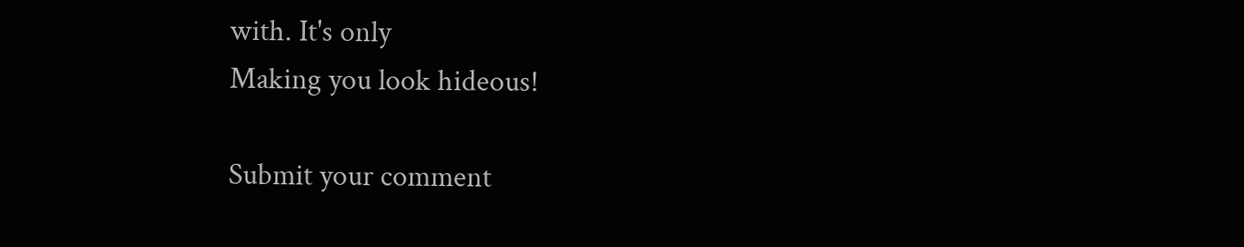with. It's only
Making you look hideous!

Submit your comment